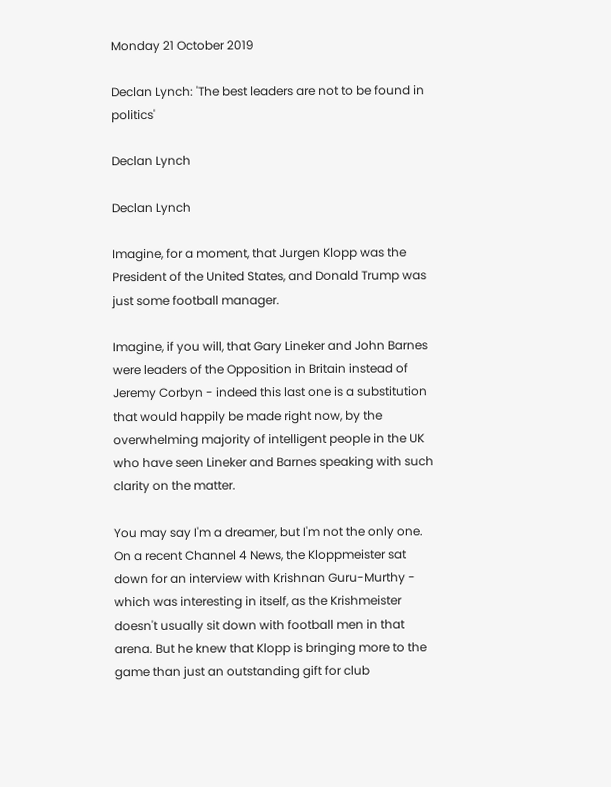Monday 21 October 2019

Declan Lynch: 'The best leaders are not to be found in politics'

Declan Lynch

Declan Lynch

Imagine, for a moment, that Jurgen Klopp was the President of the United States, and Donald Trump was just some football manager.

Imagine, if you will, that Gary Lineker and John Barnes were leaders of the Opposition in Britain instead of Jeremy Corbyn - indeed this last one is a substitution that would happily be made right now, by the overwhelming majority of intelligent people in the UK who have seen Lineker and Barnes speaking with such clarity on the matter.

You may say I'm a dreamer, but I'm not the only one. On a recent Channel 4 News, the Kloppmeister sat down for an interview with Krishnan Guru-Murthy - which was interesting in itself, as the Krishmeister doesn't usually sit down with football men in that arena. But he knew that Klopp is bringing more to the game than just an outstanding gift for club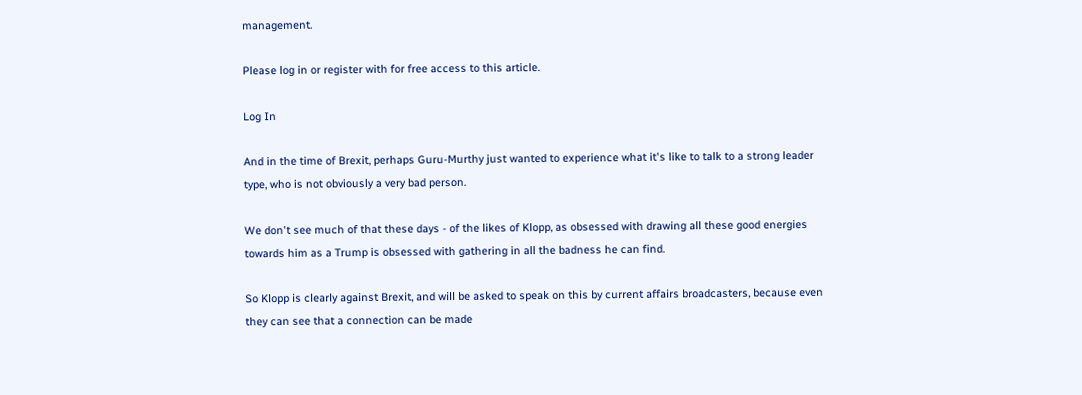management.

Please log in or register with for free access to this article.

Log In

And in the time of Brexit, perhaps Guru-Murthy just wanted to experience what it's like to talk to a strong leader type, who is not obviously a very bad person.

We don't see much of that these days - of the likes of Klopp, as obsessed with drawing all these good energies towards him as a Trump is obsessed with gathering in all the badness he can find.

So Klopp is clearly against Brexit, and will be asked to speak on this by current affairs broadcasters, because even they can see that a connection can be made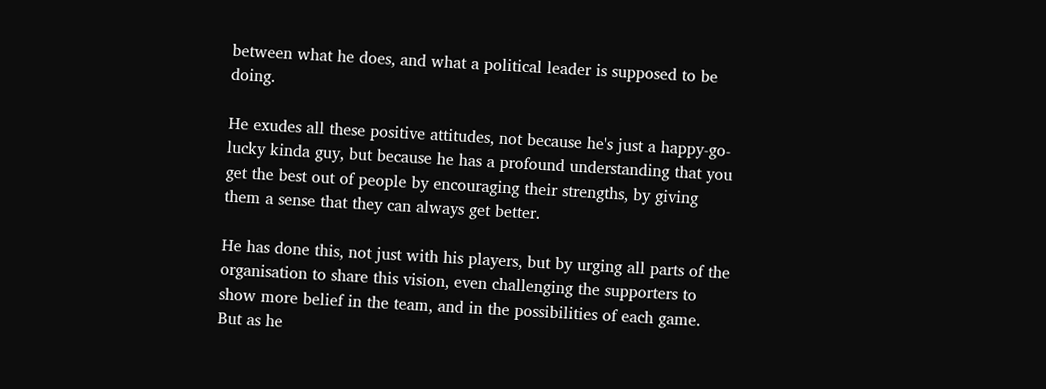between what he does, and what a political leader is supposed to be doing.

He exudes all these positive attitudes, not because he's just a happy-go-lucky kinda guy, but because he has a profound understanding that you get the best out of people by encouraging their strengths, by giving them a sense that they can always get better.

He has done this, not just with his players, but by urging all parts of the organisation to share this vision, even challenging the supporters to show more belief in the team, and in the possibilities of each game. But as he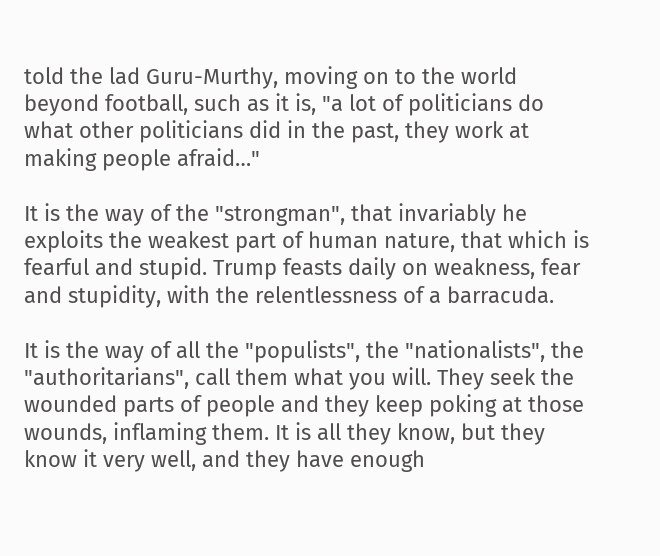told the lad Guru-Murthy, moving on to the world beyond football, such as it is, "a lot of politicians do what other politicians did in the past, they work at making people afraid…"

It is the way of the "strongman", that invariably he exploits the weakest part of human nature, that which is fearful and stupid. Trump feasts daily on weakness, fear and stupidity, with the relentlessness of a barracuda.

It is the way of all the "populists", the "nationalists", the "authoritarians", call them what you will. They seek the wounded parts of people and they keep poking at those wounds, inflaming them. It is all they know, but they know it very well, and they have enough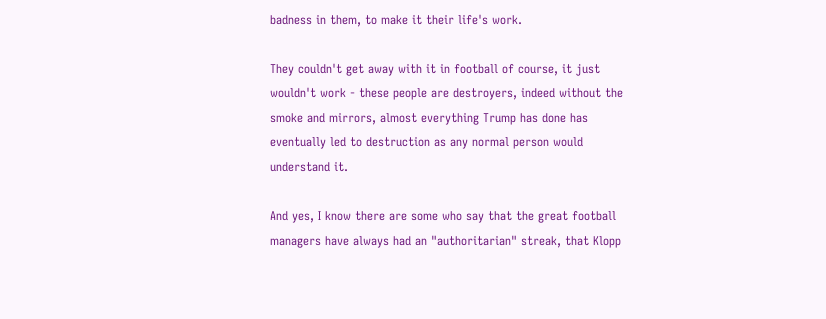badness in them, to make it their life's work.

They couldn't get away with it in football of course, it just wouldn't work - these people are destroyers, indeed without the smoke and mirrors, almost everything Trump has done has eventually led to destruction as any normal person would understand it.

And yes, I know there are some who say that the great football managers have always had an "authoritarian" streak, that Klopp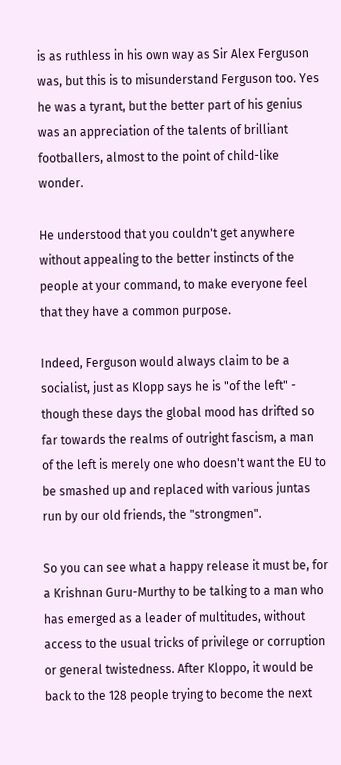is as ruthless in his own way as Sir Alex Ferguson was, but this is to misunderstand Ferguson too. Yes he was a tyrant, but the better part of his genius was an appreciation of the talents of brilliant footballers, almost to the point of child-like wonder.

He understood that you couldn't get anywhere without appealing to the better instincts of the people at your command, to make everyone feel that they have a common purpose.

Indeed, Ferguson would always claim to be a socialist, just as Klopp says he is "of the left" - though these days the global mood has drifted so far towards the realms of outright fascism, a man of the left is merely one who doesn't want the EU to be smashed up and replaced with various juntas run by our old friends, the "strongmen".

So you can see what a happy release it must be, for a Krishnan Guru-Murthy to be talking to a man who has emerged as a leader of multitudes, without access to the usual tricks of privilege or corruption or general twistedness. After Kloppo, it would be back to the 128 people trying to become the next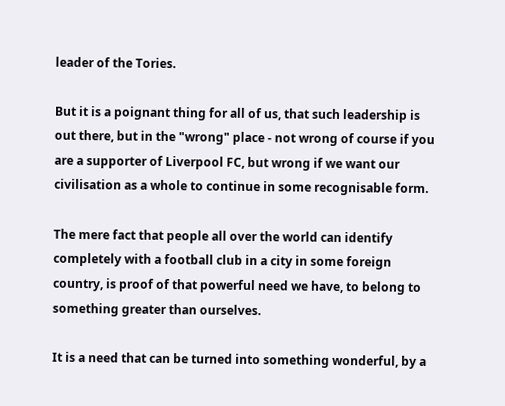leader of the Tories.

But it is a poignant thing for all of us, that such leadership is out there, but in the "wrong" place - not wrong of course if you are a supporter of Liverpool FC, but wrong if we want our civilisation as a whole to continue in some recognisable form.

The mere fact that people all over the world can identify completely with a football club in a city in some foreign country, is proof of that powerful need we have, to belong to something greater than ourselves.

It is a need that can be turned into something wonderful, by a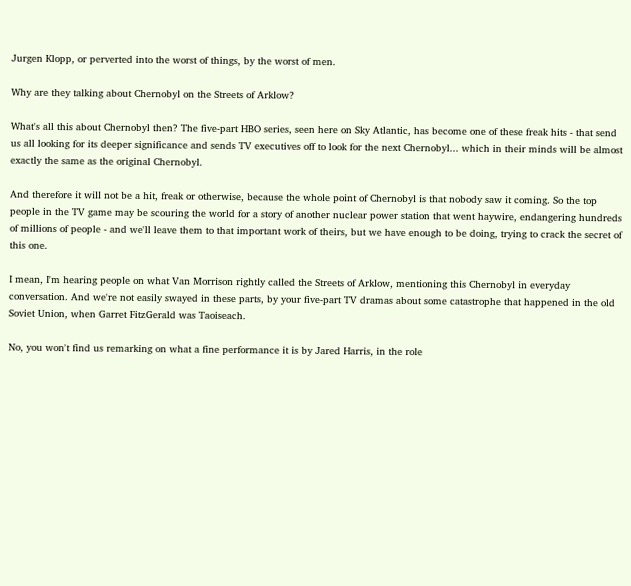Jurgen Klopp, or perverted into the worst of things, by the worst of men.

Why are they talking about Chernobyl on the Streets of Arklow?

What's all this about Chernobyl then? The five-part HBO series, seen here on Sky Atlantic, has become one of these freak hits - that send us all looking for its deeper significance and sends TV executives off to look for the next Chernobyl... which in their minds will be almost exactly the same as the original Chernobyl.

And therefore it will not be a hit, freak or otherwise, because the whole point of Chernobyl is that nobody saw it coming. So the top people in the TV game may be scouring the world for a story of another nuclear power station that went haywire, endangering hundreds of millions of people - and we'll leave them to that important work of theirs, but we have enough to be doing, trying to crack the secret of this one.

I mean, I'm hearing people on what Van Morrison rightly called the Streets of Arklow, mentioning this Chernobyl in everyday conversation. And we're not easily swayed in these parts, by your five-part TV dramas about some catastrophe that happened in the old Soviet Union, when Garret FitzGerald was Taoiseach.

No, you won't find us remarking on what a fine performance it is by Jared Harris, in the role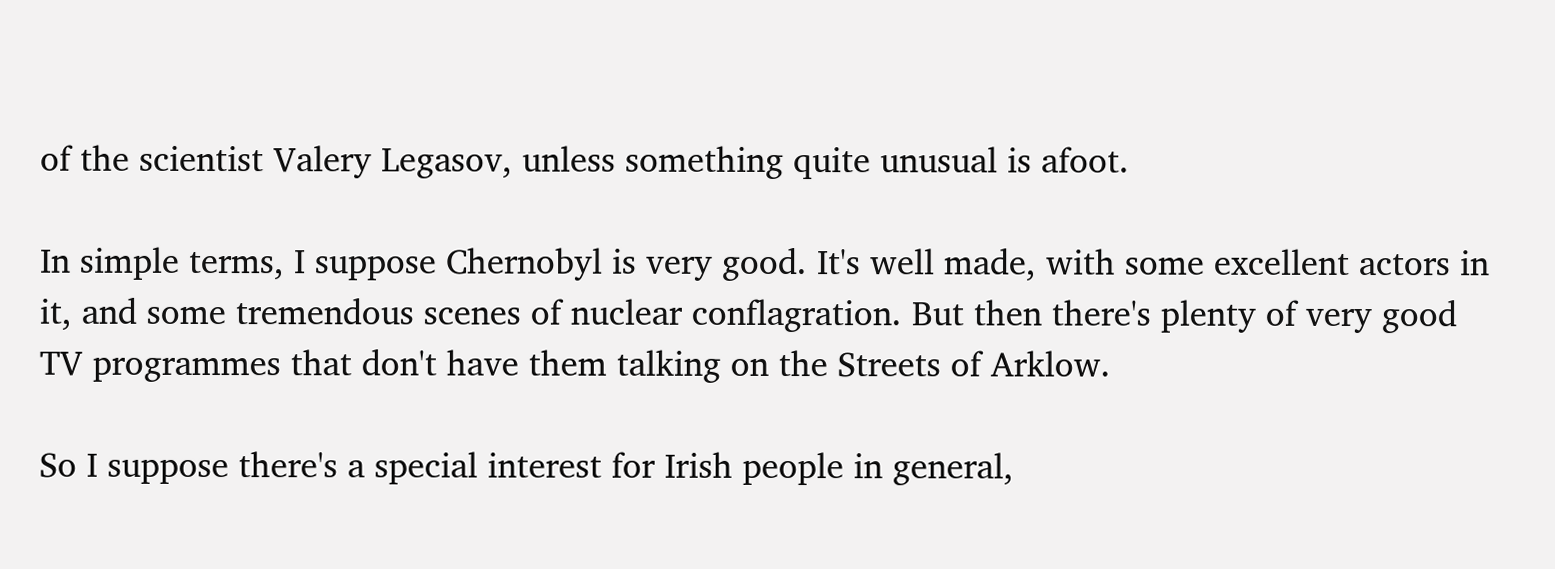of the scientist Valery Legasov, unless something quite unusual is afoot.

In simple terms, I suppose Chernobyl is very good. It's well made, with some excellent actors in it, and some tremendous scenes of nuclear conflagration. But then there's plenty of very good TV programmes that don't have them talking on the Streets of Arklow.

So I suppose there's a special interest for Irish people in general,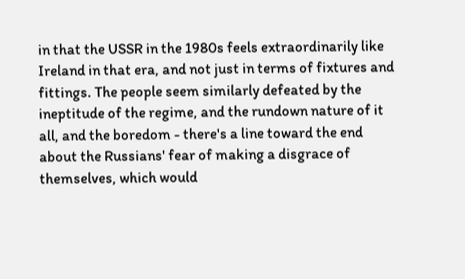in that the USSR in the 1980s feels extraordinarily like Ireland in that era, and not just in terms of fixtures and fittings. The people seem similarly defeated by the ineptitude of the regime, and the rundown nature of it all, and the boredom - there's a line toward the end about the Russians' fear of making a disgrace of themselves, which would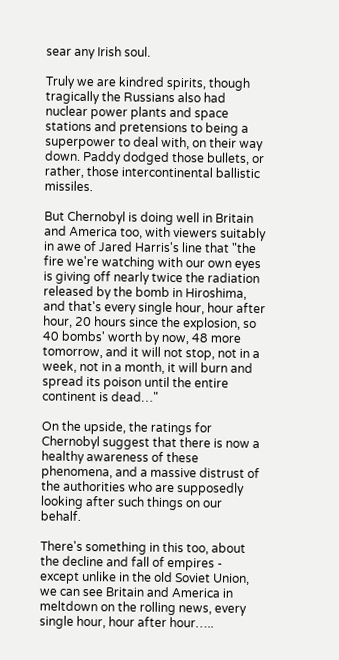sear any Irish soul.

Truly we are kindred spirits, though tragically the Russians also had nuclear power plants and space stations and pretensions to being a superpower to deal with, on their way down. Paddy dodged those bullets, or rather, those intercontinental ballistic missiles.

But Chernobyl is doing well in Britain and America too, with viewers suitably in awe of Jared Harris's line that "the fire we're watching with our own eyes is giving off nearly twice the radiation released by the bomb in Hiroshima, and that's every single hour, hour after hour, 20 hours since the explosion, so 40 bombs' worth by now, 48 more tomorrow, and it will not stop, not in a week, not in a month, it will burn and spread its poison until the entire continent is dead…"

On the upside, the ratings for Chernobyl suggest that there is now a healthy awareness of these phenomena, and a massive distrust of the authorities who are supposedly looking after such things on our behalf.

There's something in this too, about the decline and fall of empires - except unlike in the old Soviet Union, we can see Britain and America in meltdown on the rolling news, every single hour, hour after hour…..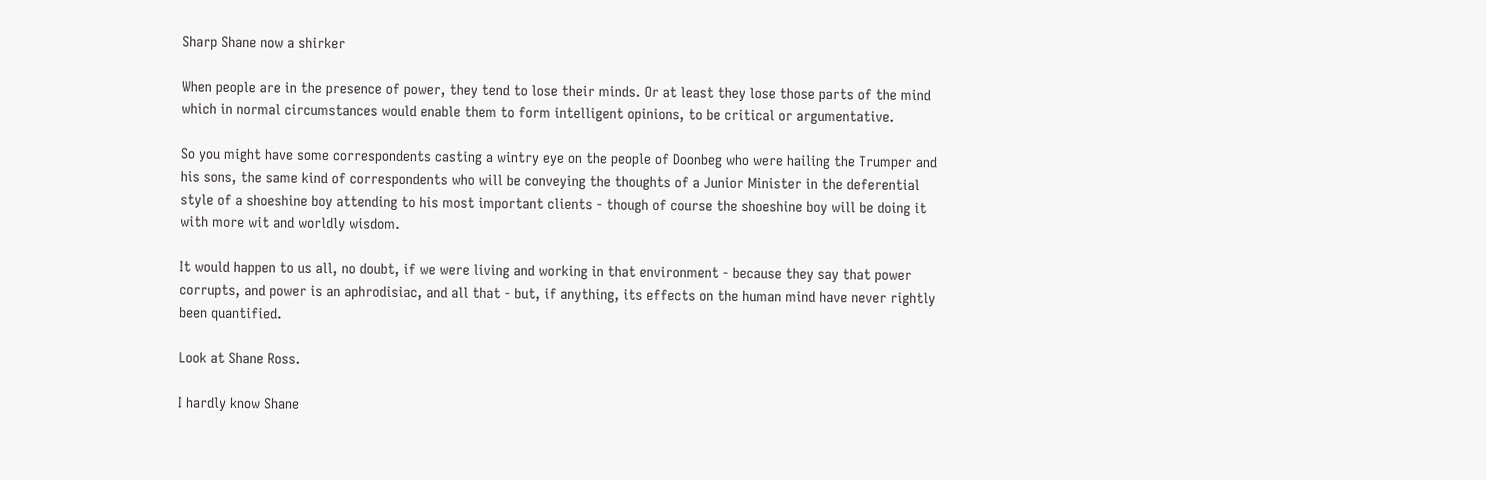Sharp Shane now a shirker

When people are in the presence of power, they tend to lose their minds. Or at least they lose those parts of the mind which in normal circumstances would enable them to form intelligent opinions, to be critical or argumentative.

So you might have some correspondents casting a wintry eye on the people of Doonbeg who were hailing the Trumper and his sons, the same kind of correspondents who will be conveying the thoughts of a Junior Minister in the deferential style of a shoeshine boy attending to his most important clients - though of course the shoeshine boy will be doing it with more wit and worldly wisdom.

It would happen to us all, no doubt, if we were living and working in that environment - because they say that power corrupts, and power is an aphrodisiac, and all that - but, if anything, its effects on the human mind have never rightly been quantified.

Look at Shane Ross.

I hardly know Shane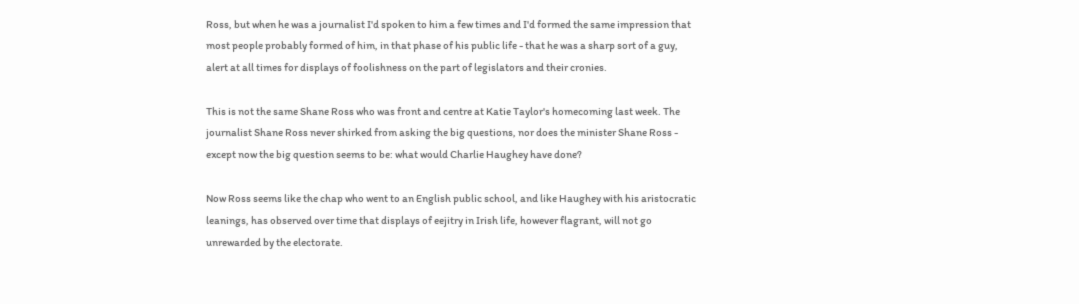Ross, but when he was a journalist I'd spoken to him a few times and I'd formed the same impression that most people probably formed of him, in that phase of his public life - that he was a sharp sort of a guy, alert at all times for displays of foolishness on the part of legislators and their cronies.

This is not the same Shane Ross who was front and centre at Katie Taylor's homecoming last week. The journalist Shane Ross never shirked from asking the big questions, nor does the minister Shane Ross - except now the big question seems to be: what would Charlie Haughey have done?

Now Ross seems like the chap who went to an English public school, and like Haughey with his aristocratic leanings, has observed over time that displays of eejitry in Irish life, however flagrant, will not go unrewarded by the electorate.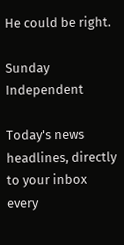He could be right.

Sunday Independent

Today's news headlines, directly to your inbox every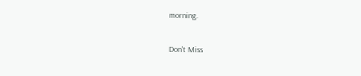morning.

Don't Miss